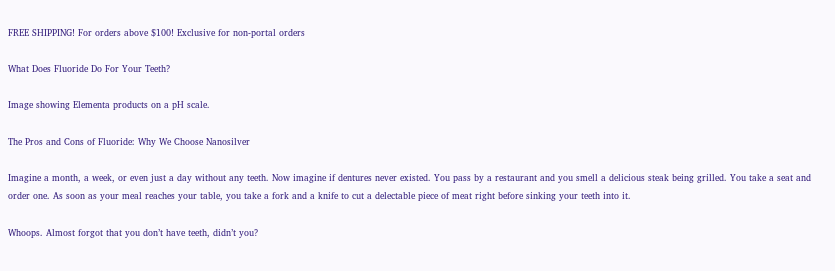FREE SHIPPING! For orders above $100! Exclusive for non-portal orders

What Does Fluoride Do For Your Teeth?

Image showing Elementa products on a pH scale.

The Pros and Cons of Fluoride: Why We Choose Nanosilver

Imagine a month, a week, or even just a day without any teeth. Now imagine if dentures never existed. You pass by a restaurant and you smell a delicious steak being grilled. You take a seat and order one. As soon as your meal reaches your table, you take a fork and a knife to cut a delectable piece of meat right before sinking your teeth into it.

Whoops. Almost forgot that you don’t have teeth, didn’t you?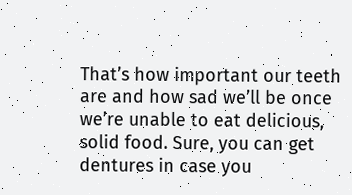That’s how important our teeth are and how sad we’ll be once we’re unable to eat delicious, solid food. Sure, you can get dentures in case you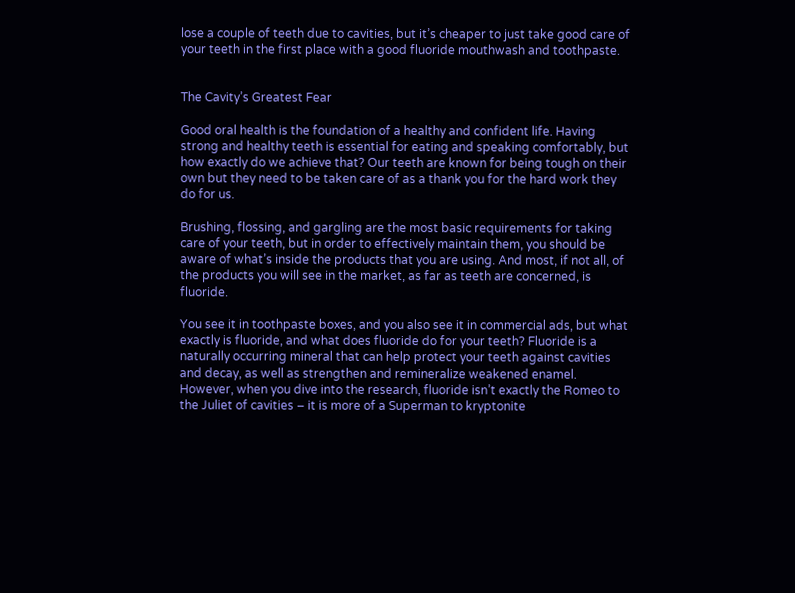lose a couple of teeth due to cavities, but it’s cheaper to just take good care of your teeth in the first place with a good fluoride mouthwash and toothpaste.


The Cavity’s Greatest Fear

Good oral health is the foundation of a healthy and confident life. Having strong and healthy teeth is essential for eating and speaking comfortably, but how exactly do we achieve that? Our teeth are known for being tough on their own but they need to be taken care of as a thank you for the hard work they do for us.

Brushing, flossing, and gargling are the most basic requirements for taking care of your teeth, but in order to effectively maintain them, you should be aware of what’s inside the products that you are using. And most, if not all, of the products you will see in the market, as far as teeth are concerned, is fluoride.

You see it in toothpaste boxes, and you also see it in commercial ads, but what exactly is fluoride, and what does fluoride do for your teeth? Fluoride is a naturally occurring mineral that can help protect your teeth against cavities and decay, as well as strengthen and remineralize weakened enamel. However, when you dive into the research, fluoride isn’t exactly the Romeo to the Juliet of cavities – it is more of a Superman to kryptonite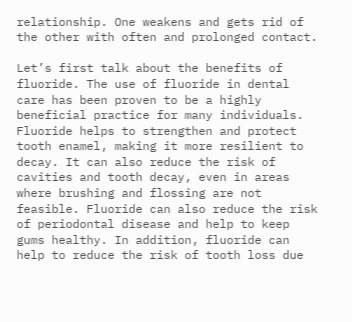relationship. One weakens and gets rid of the other with often and prolonged contact.

Let’s first talk about the benefits of fluoride. The use of fluoride in dental care has been proven to be a highly beneficial practice for many individuals. Fluoride helps to strengthen and protect tooth enamel, making it more resilient to decay. It can also reduce the risk of cavities and tooth decay, even in areas where brushing and flossing are not feasible. Fluoride can also reduce the risk of periodontal disease and help to keep gums healthy. In addition, fluoride can help to reduce the risk of tooth loss due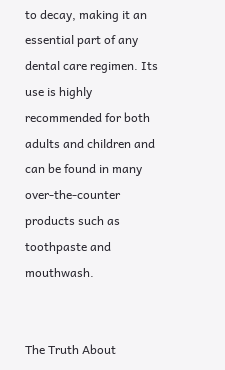to decay, making it an essential part of any dental care regimen. Its use is highly recommended for both adults and children and can be found in many over-the-counter products such as toothpaste and mouthwash.


The Truth About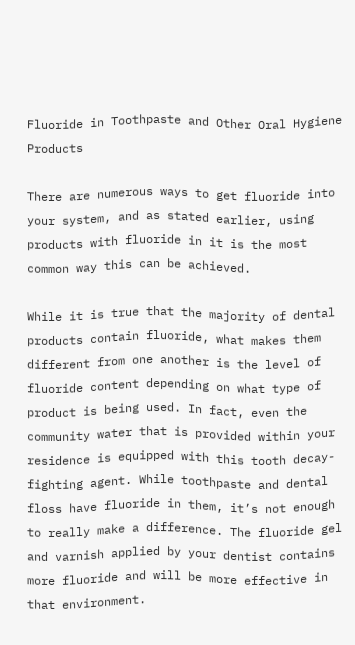Fluoride in Toothpaste and Other Oral Hygiene Products

There are numerous ways to get fluoride into your system, and as stated earlier, using products with fluoride in it is the most common way this can be achieved.

While it is true that the majority of dental products contain fluoride, what makes them different from one another is the level of fluoride content depending on what type of product is being used. In fact, even the community water that is provided within your residence is equipped with this tooth decay-fighting agent. While toothpaste and dental floss have fluoride in them, it’s not enough to really make a difference. The fluoride gel and varnish applied by your dentist contains more fluoride and will be more effective in that environment.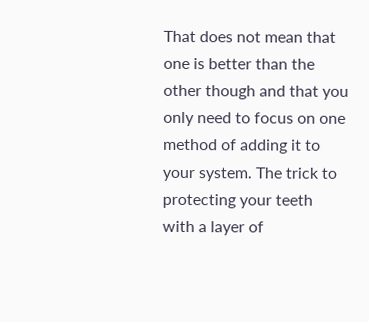That does not mean that one is better than the other though and that you only need to focus on one method of adding it to your system. The trick to protecting your teeth with a layer of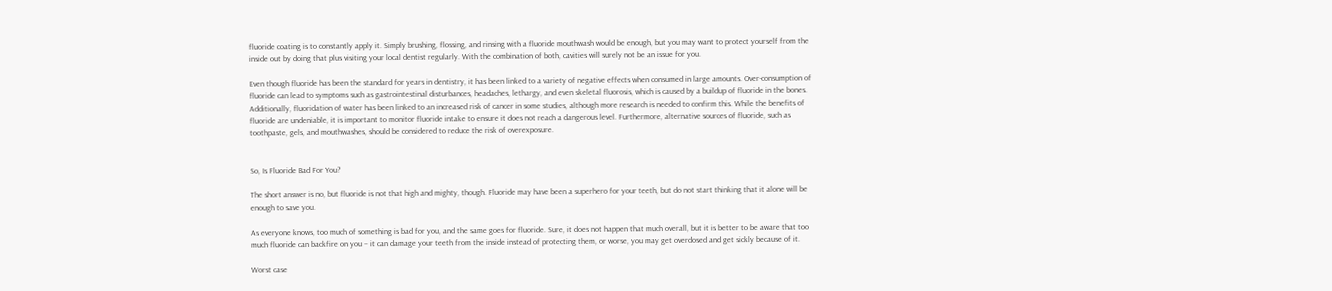fluoride coating is to constantly apply it. Simply brushing, flossing, and rinsing with a fluoride mouthwash would be enough, but you may want to protect yourself from the inside out by doing that plus visiting your local dentist regularly. With the combination of both, cavities will surely not be an issue for you.

Even though fluoride has been the standard for years in dentistry, it has been linked to a variety of negative effects when consumed in large amounts. Over-consumption of fluoride can lead to symptoms such as gastrointestinal disturbances, headaches, lethargy, and even skeletal fluorosis, which is caused by a buildup of fluoride in the bones. Additionally, fluoridation of water has been linked to an increased risk of cancer in some studies, although more research is needed to confirm this. While the benefits of fluoride are undeniable, it is important to monitor fluoride intake to ensure it does not reach a dangerous level. Furthermore, alternative sources of fluoride, such as toothpaste, gels, and mouthwashes, should be considered to reduce the risk of overexposure.


So, Is Fluoride Bad For You?

The short answer is no, but fluoride is not that high and mighty, though. Fluoride may have been a superhero for your teeth, but do not start thinking that it alone will be enough to save you.

As everyone knows, too much of something is bad for you, and the same goes for fluoride. Sure, it does not happen that much overall, but it is better to be aware that too much fluoride can backfire on you – it can damage your teeth from the inside instead of protecting them, or worse, you may get overdosed and get sickly because of it.

Worst case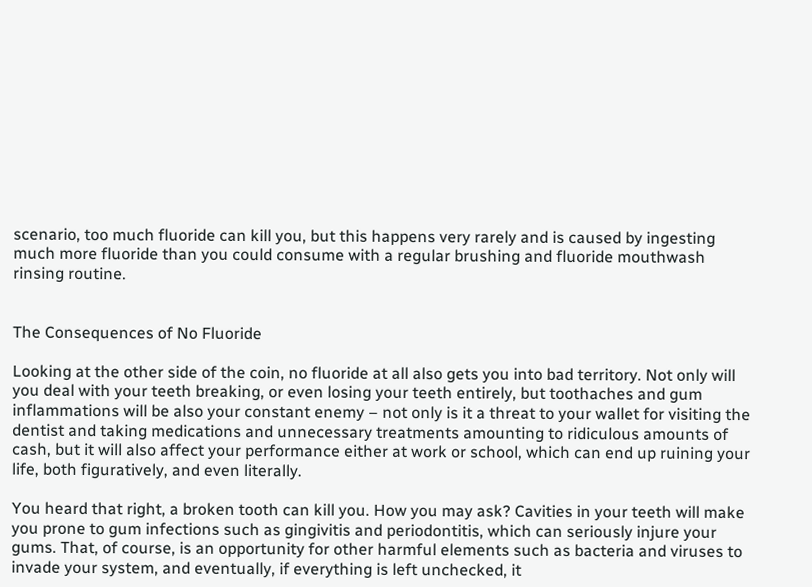scenario, too much fluoride can kill you, but this happens very rarely and is caused by ingesting much more fluoride than you could consume with a regular brushing and fluoride mouthwash rinsing routine.


The Consequences of No Fluoride

Looking at the other side of the coin, no fluoride at all also gets you into bad territory. Not only will you deal with your teeth breaking, or even losing your teeth entirely, but toothaches and gum inflammations will be also your constant enemy – not only is it a threat to your wallet for visiting the dentist and taking medications and unnecessary treatments amounting to ridiculous amounts of cash, but it will also affect your performance either at work or school, which can end up ruining your life, both figuratively, and even literally.

You heard that right, a broken tooth can kill you. How you may ask? Cavities in your teeth will make you prone to gum infections such as gingivitis and periodontitis, which can seriously injure your gums. That, of course, is an opportunity for other harmful elements such as bacteria and viruses to invade your system, and eventually, if everything is left unchecked, it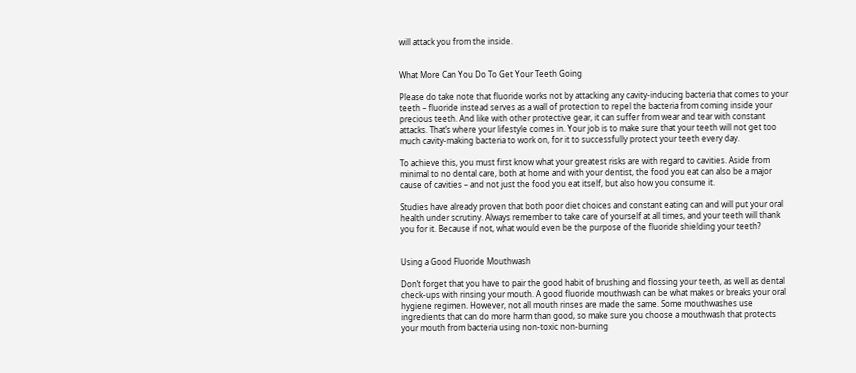will attack you from the inside.


What More Can You Do To Get Your Teeth Going

Please do take note that fluoride works not by attacking any cavity-inducing bacteria that comes to your teeth – fluoride instead serves as a wall of protection to repel the bacteria from coming inside your precious teeth. And like with other protective gear, it can suffer from wear and tear with constant attacks. That’s where your lifestyle comes in. Your job is to make sure that your teeth will not get too much cavity-making bacteria to work on, for it to successfully protect your teeth every day.

To achieve this, you must first know what your greatest risks are with regard to cavities. Aside from minimal to no dental care, both at home and with your dentist, the food you eat can also be a major cause of cavities – and not just the food you eat itself, but also how you consume it.

Studies have already proven that both poor diet choices and constant eating can and will put your oral health under scrutiny. Always remember to take care of yourself at all times, and your teeth will thank you for it. Because if not, what would even be the purpose of the fluoride shielding your teeth?


Using a Good Fluoride Mouthwash

Don’t forget that you have to pair the good habit of brushing and flossing your teeth, as well as dental check-ups with rinsing your mouth. A good fluoride mouthwash can be what makes or breaks your oral hygiene regimen. However, not all mouth rinses are made the same. Some mouthwashes use ingredients that can do more harm than good, so make sure you choose a mouthwash that protects your mouth from bacteria using non-toxic non-burning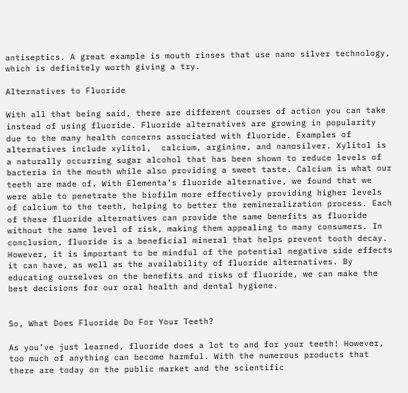antiseptics. A great example is mouth rinses that use nano silver technology, which is definitely worth giving a try.

Alternatives to Fluoride

With all that being said, there are different courses of action you can take instead of using fluoride. Fluoride alternatives are growing in popularity due to the many health concerns associated with fluoride. Examples of alternatives include xylitol,  calcium, arginine, and nanosilver. Xylitol is a naturally occurring sugar alcohol that has been shown to reduce levels of bacteria in the mouth while also providing a sweet taste. Calcium is what our teeth are made of. With Elementa’s fluoride alternative, we found that we were able to penetrate the biofilm more effectively providing higher levels of calcium to the teeth, helping to better the remineralization process. Each of these fluoride alternatives can provide the same benefits as fluoride without the same level of risk, making them appealing to many consumers. In conclusion, fluoride is a beneficial mineral that helps prevent tooth decay. However, it is important to be mindful of the potential negative side effects it can have, as well as the availability of fluoride alternatives. By educating ourselves on the benefits and risks of fluoride, we can make the best decisions for our oral health and dental hygiene.


So, What Does Fluoride Do For Your Teeth?

As you’ve just learned, fluoride does a lot to and for your teeth! However, too much of anything can become harmful. With the numerous products that there are today on the public market and the scientific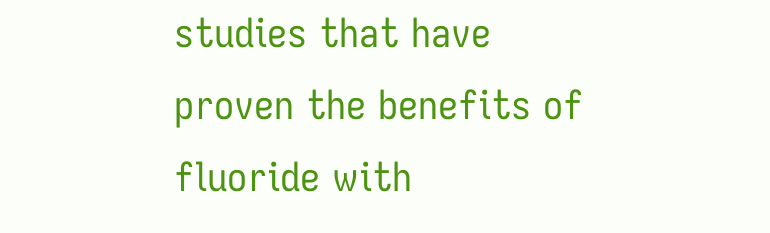studies that have proven the benefits of fluoride with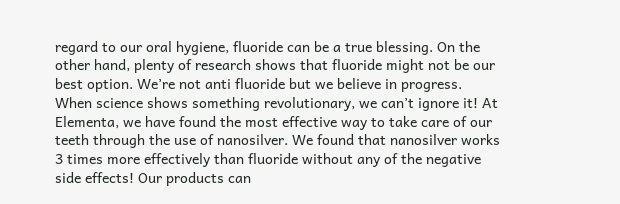regard to our oral hygiene, fluoride can be a true blessing. On the other hand, plenty of research shows that fluoride might not be our best option. We’re not anti fluoride but we believe in progress. When science shows something revolutionary, we can’t ignore it! At Elementa, we have found the most effective way to take care of our teeth through the use of nanosilver. We found that nanosilver works 3 times more effectively than fluoride without any of the negative side effects! Our products can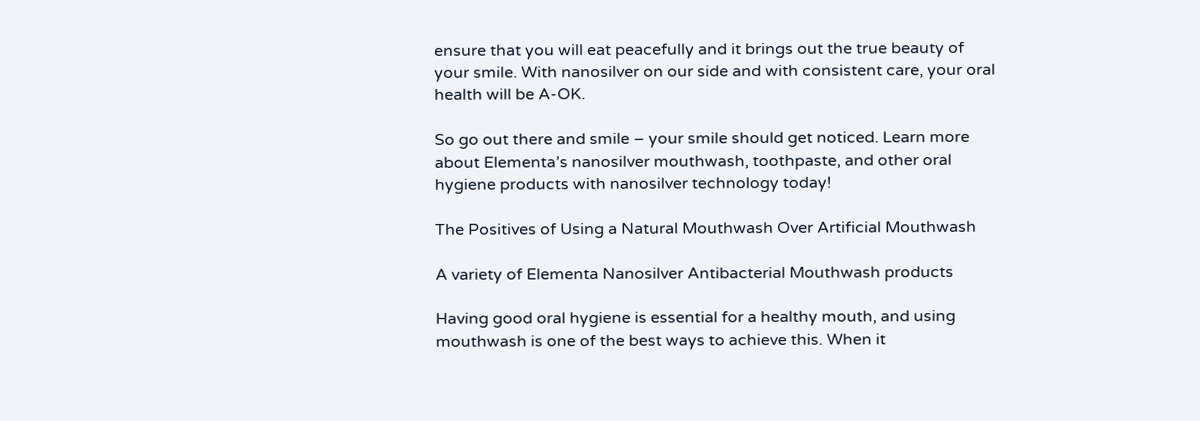ensure that you will eat peacefully and it brings out the true beauty of your smile. With nanosilver on our side and with consistent care, your oral health will be A-OK.

So go out there and smile – your smile should get noticed. Learn more about Elementa’s nanosilver mouthwash, toothpaste, and other oral hygiene products with nanosilver technology today!

The Positives of Using a Natural Mouthwash Over Artificial Mouthwash

A variety of Elementa Nanosilver Antibacterial Mouthwash products

Having good oral hygiene is essential for a healthy mouth, and using mouthwash is one of the best ways to achieve this. When it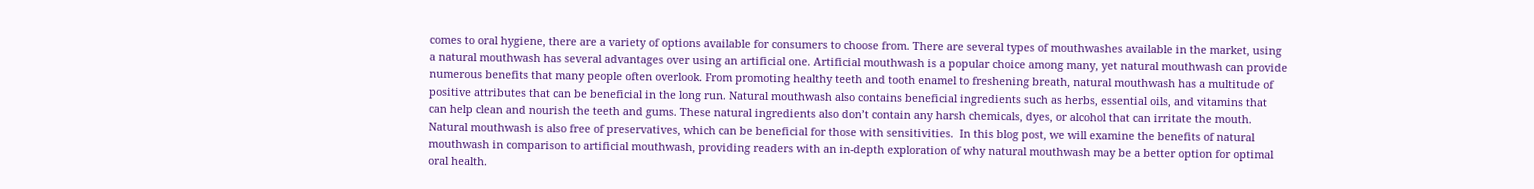comes to oral hygiene, there are a variety of options available for consumers to choose from. There are several types of mouthwashes available in the market, using a natural mouthwash has several advantages over using an artificial one. Artificial mouthwash is a popular choice among many, yet natural mouthwash can provide numerous benefits that many people often overlook. From promoting healthy teeth and tooth enamel to freshening breath, natural mouthwash has a multitude of positive attributes that can be beneficial in the long run. Natural mouthwash also contains beneficial ingredients such as herbs, essential oils, and vitamins that can help clean and nourish the teeth and gums. These natural ingredients also don’t contain any harsh chemicals, dyes, or alcohol that can irritate the mouth. Natural mouthwash is also free of preservatives, which can be beneficial for those with sensitivities.  In this blog post, we will examine the benefits of natural mouthwash in comparison to artificial mouthwash, providing readers with an in-depth exploration of why natural mouthwash may be a better option for optimal oral health.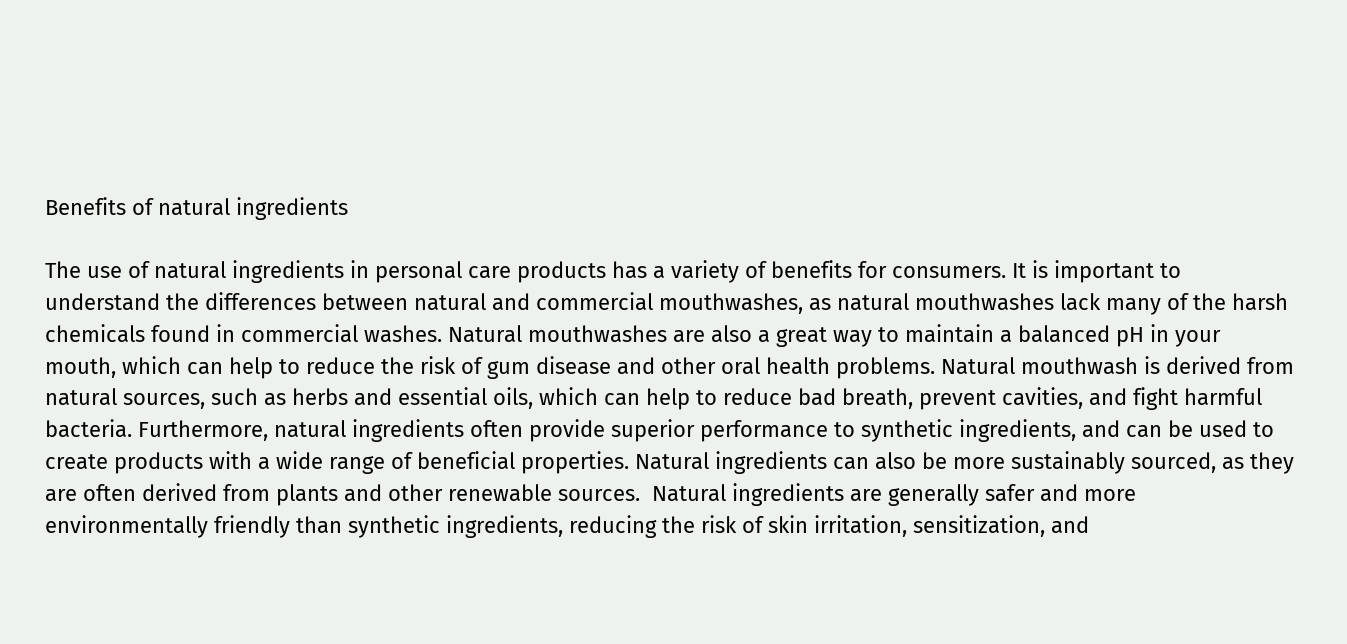Benefits of natural ingredients

The use of natural ingredients in personal care products has a variety of benefits for consumers. It is important to understand the differences between natural and commercial mouthwashes, as natural mouthwashes lack many of the harsh chemicals found in commercial washes. Natural mouthwashes are also a great way to maintain a balanced pH in your mouth, which can help to reduce the risk of gum disease and other oral health problems. Natural mouthwash is derived from natural sources, such as herbs and essential oils, which can help to reduce bad breath, prevent cavities, and fight harmful bacteria. Furthermore, natural ingredients often provide superior performance to synthetic ingredients, and can be used to create products with a wide range of beneficial properties. Natural ingredients can also be more sustainably sourced, as they are often derived from plants and other renewable sources.  Natural ingredients are generally safer and more environmentally friendly than synthetic ingredients, reducing the risk of skin irritation, sensitization, and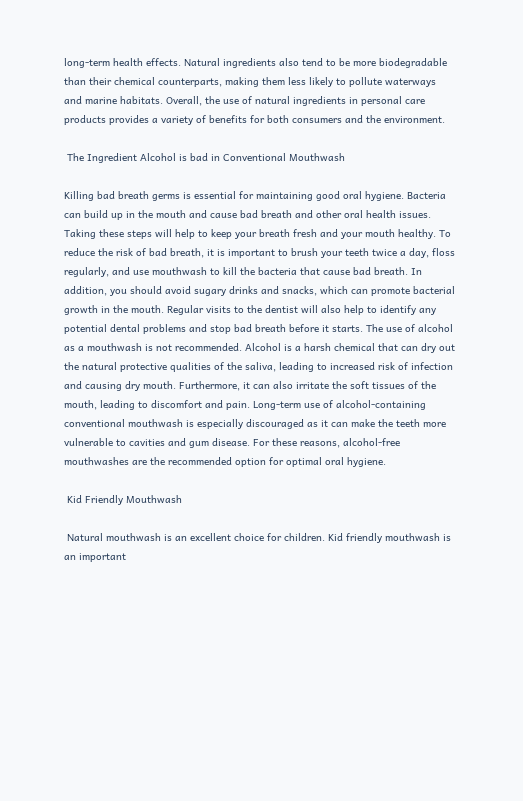long-term health effects. Natural ingredients also tend to be more biodegradable than their chemical counterparts, making them less likely to pollute waterways and marine habitats. Overall, the use of natural ingredients in personal care products provides a variety of benefits for both consumers and the environment.

 The Ingredient Alcohol is bad in Conventional Mouthwash

Killing bad breath germs is essential for maintaining good oral hygiene. Bacteria can build up in the mouth and cause bad breath and other oral health issues. Taking these steps will help to keep your breath fresh and your mouth healthy. To reduce the risk of bad breath, it is important to brush your teeth twice a day, floss regularly, and use mouthwash to kill the bacteria that cause bad breath. In addition, you should avoid sugary drinks and snacks, which can promote bacterial growth in the mouth. Regular visits to the dentist will also help to identify any potential dental problems and stop bad breath before it starts. The use of alcohol as a mouthwash is not recommended. Alcohol is a harsh chemical that can dry out the natural protective qualities of the saliva, leading to increased risk of infection and causing dry mouth. Furthermore, it can also irritate the soft tissues of the mouth, leading to discomfort and pain. Long-term use of alcohol-containing conventional mouthwash is especially discouraged as it can make the teeth more vulnerable to cavities and gum disease. For these reasons, alcohol-free mouthwashes are the recommended option for optimal oral hygiene.

 Kid Friendly Mouthwash

 Natural mouthwash is an excellent choice for children. Kid friendly mouthwash is an important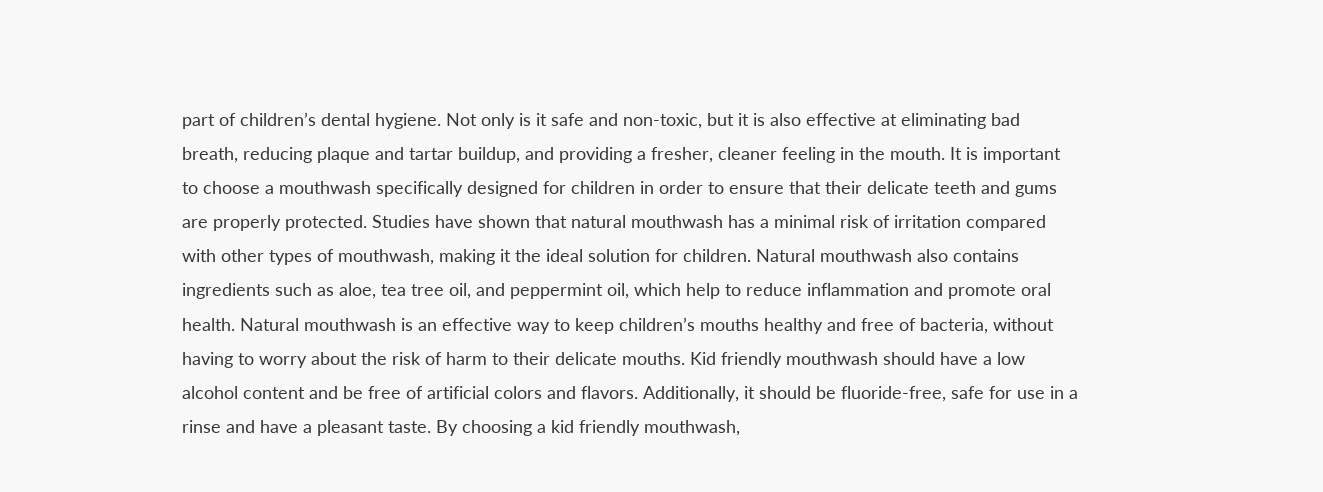part of children’s dental hygiene. Not only is it safe and non-toxic, but it is also effective at eliminating bad breath, reducing plaque and tartar buildup, and providing a fresher, cleaner feeling in the mouth. It is important to choose a mouthwash specifically designed for children in order to ensure that their delicate teeth and gums are properly protected. Studies have shown that natural mouthwash has a minimal risk of irritation compared with other types of mouthwash, making it the ideal solution for children. Natural mouthwash also contains ingredients such as aloe, tea tree oil, and peppermint oil, which help to reduce inflammation and promote oral health. Natural mouthwash is an effective way to keep children’s mouths healthy and free of bacteria, without having to worry about the risk of harm to their delicate mouths. Kid friendly mouthwash should have a low alcohol content and be free of artificial colors and flavors. Additionally, it should be fluoride-free, safe for use in a rinse and have a pleasant taste. By choosing a kid friendly mouthwash,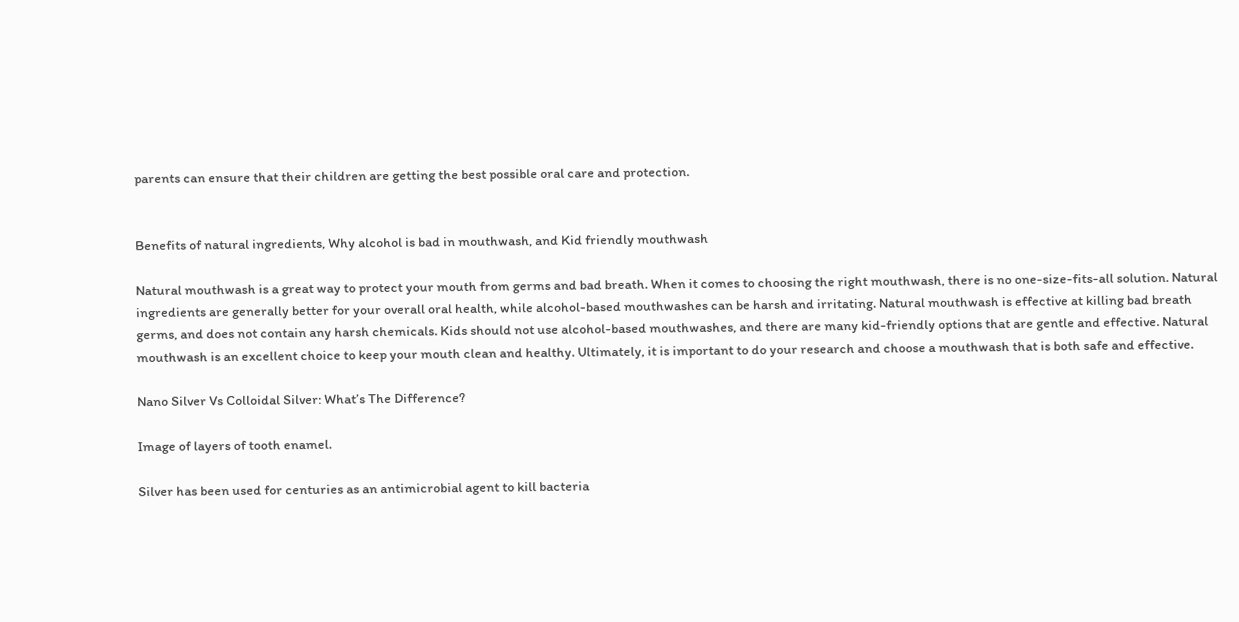parents can ensure that their children are getting the best possible oral care and protection.


Benefits of natural ingredients, Why alcohol is bad in mouthwash, and Kid friendly mouthwash

Natural mouthwash is a great way to protect your mouth from germs and bad breath. When it comes to choosing the right mouthwash, there is no one-size-fits-all solution. Natural ingredients are generally better for your overall oral health, while alcohol-based mouthwashes can be harsh and irritating. Natural mouthwash is effective at killing bad breath germs, and does not contain any harsh chemicals. Kids should not use alcohol-based mouthwashes, and there are many kid-friendly options that are gentle and effective. Natural mouthwash is an excellent choice to keep your mouth clean and healthy. Ultimately, it is important to do your research and choose a mouthwash that is both safe and effective.

Nano Silver Vs Colloidal Silver: What’s The Difference?

Image of layers of tooth enamel.

Silver has been used for centuries as an antimicrobial agent to kill bacteria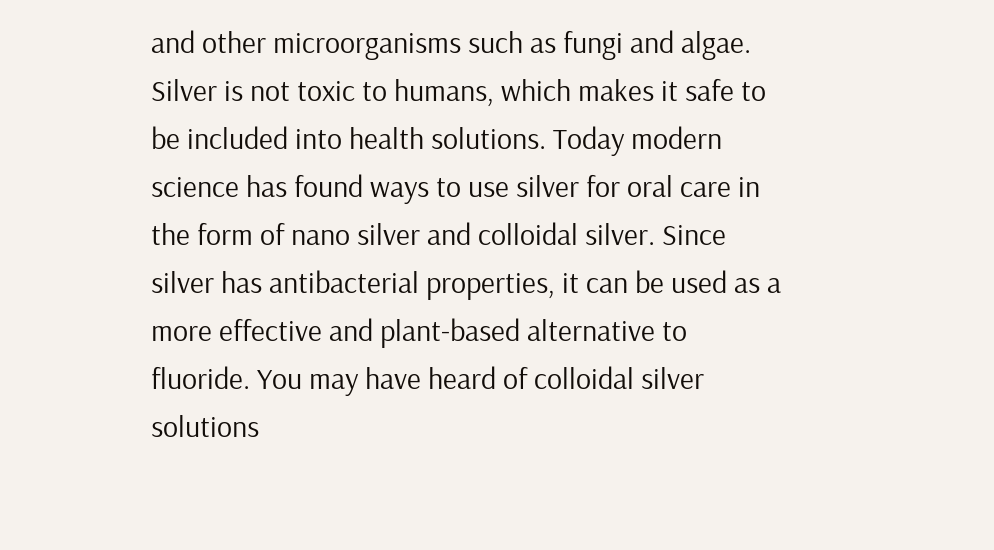and other microorganisms such as fungi and algae. Silver is not toxic to humans, which makes it safe to be included into health solutions. Today modern science has found ways to use silver for oral care in the form of nano silver and colloidal silver. Since silver has antibacterial properties, it can be used as a more effective and plant-based alternative to fluoride. You may have heard of colloidal silver solutions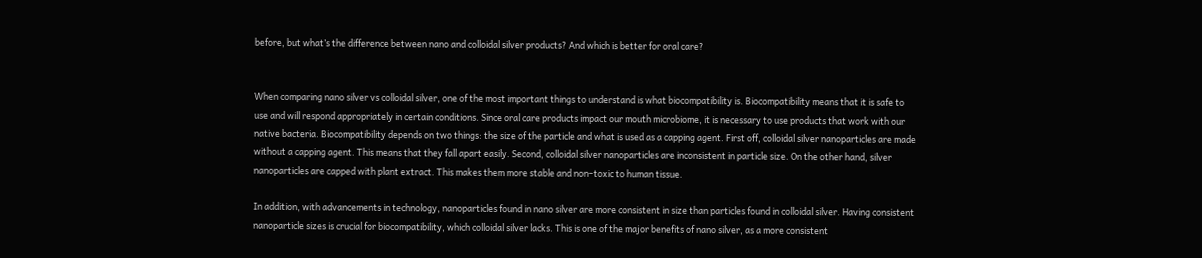before, but what’s the difference between nano and colloidal silver products? And which is better for oral care?


When comparing nano silver vs colloidal silver, one of the most important things to understand is what biocompatibility is. Biocompatibility means that it is safe to use and will respond appropriately in certain conditions. Since oral care products impact our mouth microbiome, it is necessary to use products that work with our native bacteria. Biocompatibility depends on two things: the size of the particle and what is used as a capping agent. First off, colloidal silver nanoparticles are made without a capping agent. This means that they fall apart easily. Second, colloidal silver nanoparticles are inconsistent in particle size. On the other hand, silver nanoparticles are capped with plant extract. This makes them more stable and non–toxic to human tissue.

In addition, with advancements in technology, nanoparticles found in nano silver are more consistent in size than particles found in colloidal silver. Having consistent nanoparticle sizes is crucial for biocompatibility, which colloidal silver lacks. This is one of the major benefits of nano silver, as a more consistent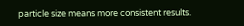particle size means more consistent results.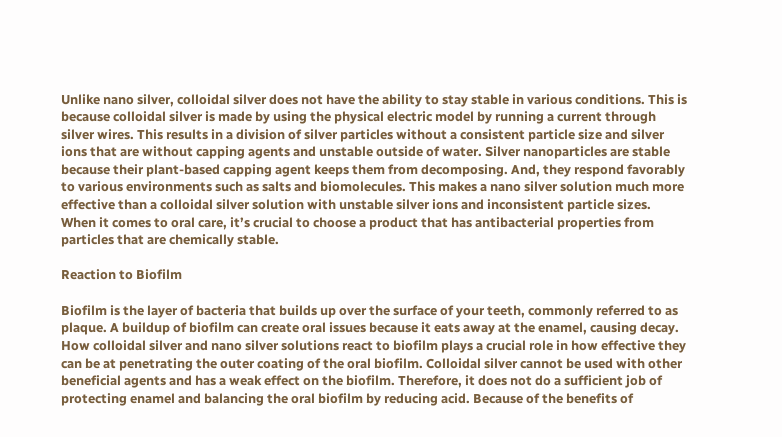Unlike nano silver, colloidal silver does not have the ability to stay stable in various conditions. This is because colloidal silver is made by using the physical electric model by running a current through silver wires. This results in a division of silver particles without a consistent particle size and silver ions that are without capping agents and unstable outside of water. Silver nanoparticles are stable because their plant-based capping agent keeps them from decomposing. And, they respond favorably to various environments such as salts and biomolecules. This makes a nano silver solution much more effective than a colloidal silver solution with unstable silver ions and inconsistent particle sizes. When it comes to oral care, it’s crucial to choose a product that has antibacterial properties from particles that are chemically stable.

Reaction to Biofilm

Biofilm is the layer of bacteria that builds up over the surface of your teeth, commonly referred to as plaque. A buildup of biofilm can create oral issues because it eats away at the enamel, causing decay. How colloidal silver and nano silver solutions react to biofilm plays a crucial role in how effective they can be at penetrating the outer coating of the oral biofilm. Colloidal silver cannot be used with other beneficial agents and has a weak effect on the biofilm. Therefore, it does not do a sufficient job of protecting enamel and balancing the oral biofilm by reducing acid. Because of the benefits of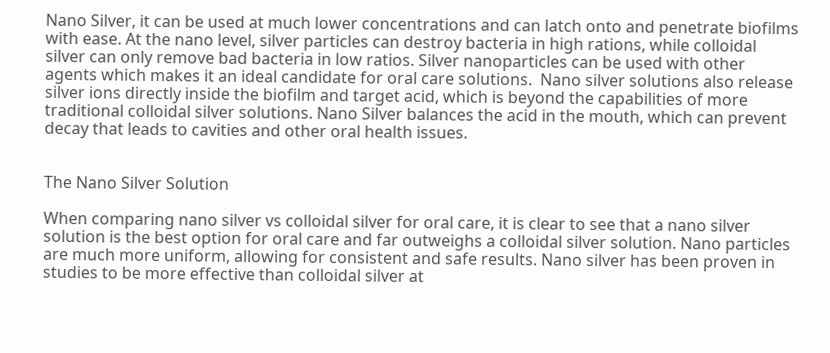Nano Silver, it can be used at much lower concentrations and can latch onto and penetrate biofilms with ease. At the nano level, silver particles can destroy bacteria in high rations, while colloidal silver can only remove bad bacteria in low ratios. Silver nanoparticles can be used with other agents which makes it an ideal candidate for oral care solutions.  Nano silver solutions also release silver ions directly inside the biofilm and target acid, which is beyond the capabilities of more traditional colloidal silver solutions. Nano Silver balances the acid in the mouth, which can prevent decay that leads to cavities and other oral health issues.


The Nano Silver Solution

When comparing nano silver vs colloidal silver for oral care, it is clear to see that a nano silver solution is the best option for oral care and far outweighs a colloidal silver solution. Nano particles are much more uniform, allowing for consistent and safe results. Nano silver has been proven in studies to be more effective than colloidal silver at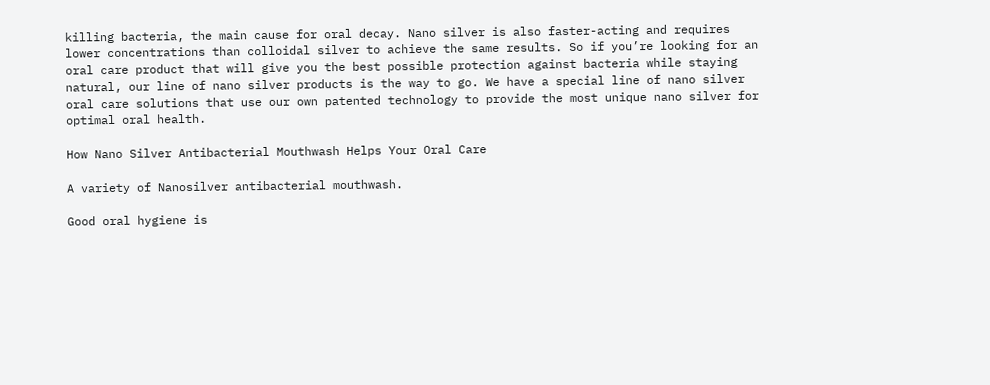killing bacteria, the main cause for oral decay. Nano silver is also faster-acting and requires lower concentrations than colloidal silver to achieve the same results. So if you’re looking for an oral care product that will give you the best possible protection against bacteria while staying natural, our line of nano silver products is the way to go. We have a special line of nano silver oral care solutions that use our own patented technology to provide the most unique nano silver for optimal oral health.

How Nano Silver Antibacterial Mouthwash Helps Your Oral Care

A variety of Nanosilver antibacterial mouthwash.

Good oral hygiene is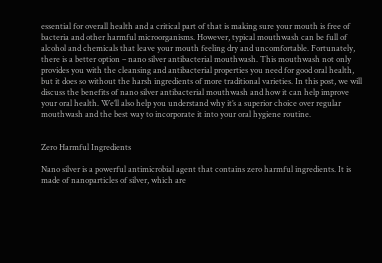essential for overall health and a critical part of that is making sure your mouth is free of bacteria and other harmful microorganisms. However, typical mouthwash can be full of alcohol and chemicals that leave your mouth feeling dry and uncomfortable. Fortunately, there is a better option – nano silver antibacterial mouthwash. This mouthwash not only provides you with the cleansing and antibacterial properties you need for good oral health, but it does so without the harsh ingredients of more traditional varieties. In this post, we will discuss the benefits of nano silver antibacterial mouthwash and how it can help improve your oral health. We’ll also help you understand why it’s a superior choice over regular mouthwash and the best way to incorporate it into your oral hygiene routine.


Zero Harmful Ingredients

Nano silver is a powerful antimicrobial agent that contains zero harmful ingredients. It is made of nanoparticles of silver, which are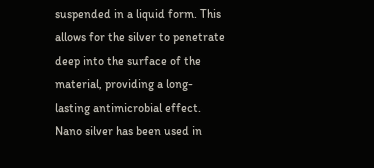suspended in a liquid form. This allows for the silver to penetrate deep into the surface of the material, providing a long-lasting antimicrobial effect. Nano silver has been used in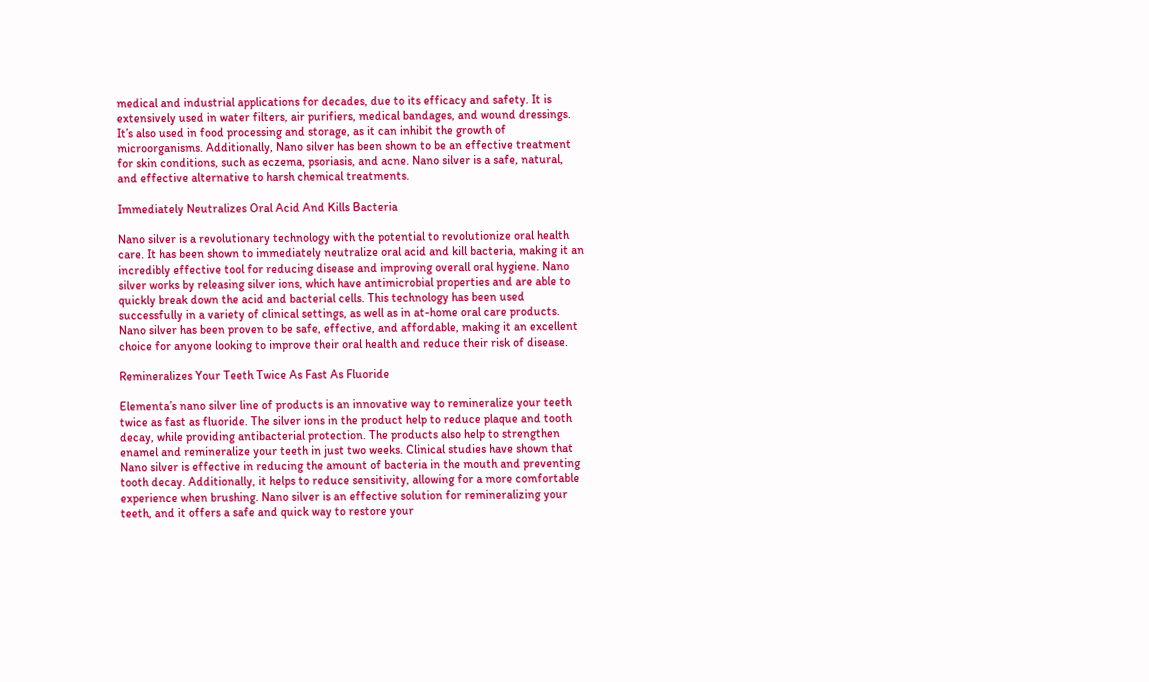medical and industrial applications for decades, due to its efficacy and safety. It is extensively used in water filters, air purifiers, medical bandages, and wound dressings. It’s also used in food processing and storage, as it can inhibit the growth of microorganisms. Additionally, Nano silver has been shown to be an effective treatment for skin conditions, such as eczema, psoriasis, and acne. Nano silver is a safe, natural, and effective alternative to harsh chemical treatments.

Immediately Neutralizes Oral Acid And Kills Bacteria

Nano silver is a revolutionary technology with the potential to revolutionize oral health care. It has been shown to immediately neutralize oral acid and kill bacteria, making it an incredibly effective tool for reducing disease and improving overall oral hygiene. Nano silver works by releasing silver ions, which have antimicrobial properties and are able to quickly break down the acid and bacterial cells. This technology has been used successfully in a variety of clinical settings, as well as in at-home oral care products. Nano silver has been proven to be safe, effective, and affordable, making it an excellent choice for anyone looking to improve their oral health and reduce their risk of disease.

Remineralizes Your Teeth Twice As Fast As Fluoride

Elementa’s nano silver line of products is an innovative way to remineralize your teeth twice as fast as fluoride. The silver ions in the product help to reduce plaque and tooth decay, while providing antibacterial protection. The products also help to strengthen enamel and remineralize your teeth in just two weeks. Clinical studies have shown that Nano silver is effective in reducing the amount of bacteria in the mouth and preventing tooth decay. Additionally, it helps to reduce sensitivity, allowing for a more comfortable experience when brushing. Nano silver is an effective solution for remineralizing your teeth, and it offers a safe and quick way to restore your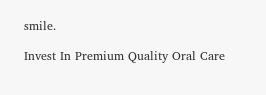smile.

Invest In Premium Quality Oral Care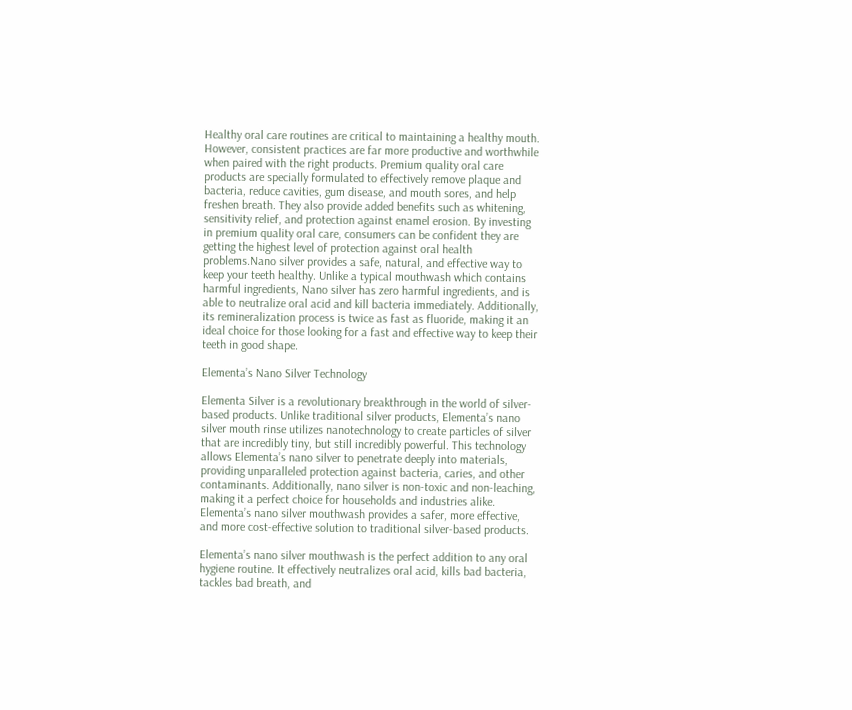Healthy oral care routines are critical to maintaining a healthy mouth. However, consistent practices are far more productive and worthwhile when paired with the right products. Premium quality oral care products are specially formulated to effectively remove plaque and bacteria, reduce cavities, gum disease, and mouth sores, and help freshen breath. They also provide added benefits such as whitening, sensitivity relief, and protection against enamel erosion. By investing in premium quality oral care, consumers can be confident they are getting the highest level of protection against oral health problems.Nano silver provides a safe, natural, and effective way to keep your teeth healthy. Unlike a typical mouthwash which contains harmful ingredients, Nano silver has zero harmful ingredients, and is able to neutralize oral acid and kill bacteria immediately. Additionally, its remineralization process is twice as fast as fluoride, making it an ideal choice for those looking for a fast and effective way to keep their teeth in good shape.

Elementa’s Nano Silver Technology

Elementa Silver is a revolutionary breakthrough in the world of silver-based products. Unlike traditional silver products, Elementa’s nano silver mouth rinse utilizes nanotechnology to create particles of silver that are incredibly tiny, but still incredibly powerful. This technology allows Elementa’s nano silver to penetrate deeply into materials, providing unparalleled protection against bacteria, caries, and other contaminants. Additionally, nano silver is non-toxic and non-leaching, making it a perfect choice for households and industries alike. Elementa’s nano silver mouthwash provides a safer, more effective, and more cost-effective solution to traditional silver-based products.

Elementa’s nano silver mouthwash is the perfect addition to any oral hygiene routine. It effectively neutralizes oral acid, kills bad bacteria, tackles bad breath, and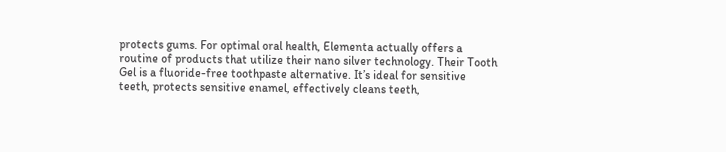protects gums. For optimal oral health, Elementa actually offers a routine of products that utilize their nano silver technology. Their Tooth Gel is a fluoride-free toothpaste alternative. It’s ideal for sensitive teeth, protects sensitive enamel, effectively cleans teeth,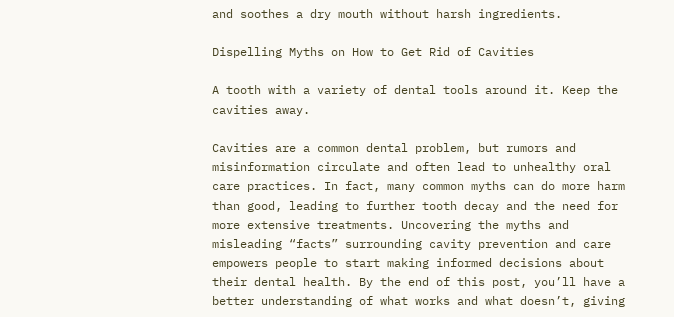and soothes a dry mouth without harsh ingredients.

Dispelling Myths on How to Get Rid of Cavities

A tooth with a variety of dental tools around it. Keep the cavities away.

Cavities are a common dental problem, but rumors and misinformation circulate and often lead to unhealthy oral care practices. In fact, many common myths can do more harm than good, leading to further tooth decay and the need for more extensive treatments. Uncovering the myths and misleading “facts” surrounding cavity prevention and care empowers people to start making informed decisions about their dental health. By the end of this post, you’ll have a better understanding of what works and what doesn’t, giving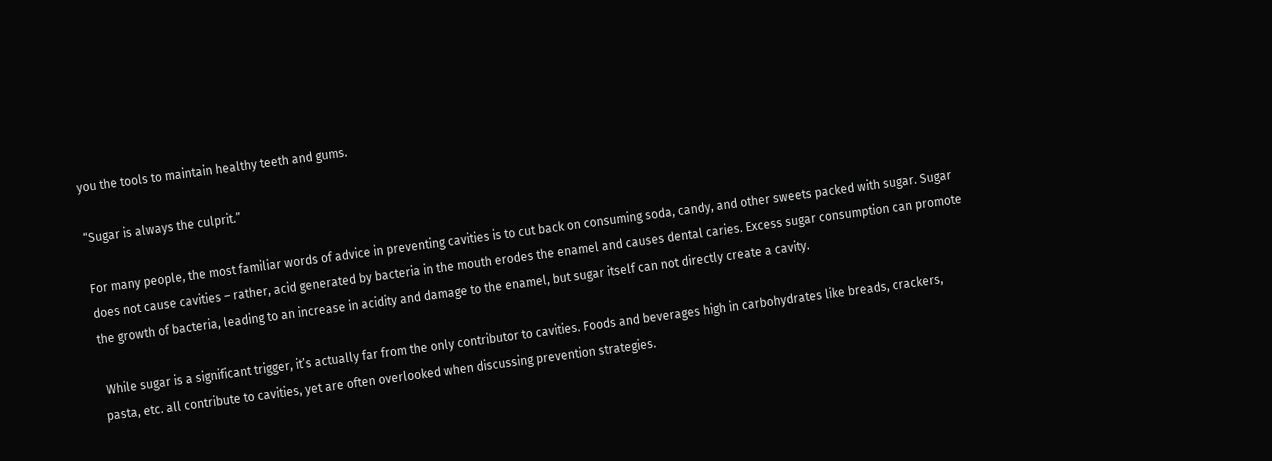you the tools to maintain healthy teeth and gums.

“Sugar is always the culprit.”

For many people, the most familiar words of advice in preventing cavities is to cut back on consuming soda, candy, and other sweets packed with sugar. Sugar does not cause cavities – rather, acid generated by bacteria in the mouth erodes the enamel and causes dental caries. Excess sugar consumption can promote the growth of bacteria, leading to an increase in acidity and damage to the enamel, but sugar itself can not directly create a cavity.

 While sugar is a significant trigger, it’s actually far from the only contributor to cavities. Foods and beverages high in carbohydrates like breads, crackers, pasta, etc. all contribute to cavities, yet are often overlooked when discussing prevention strategies.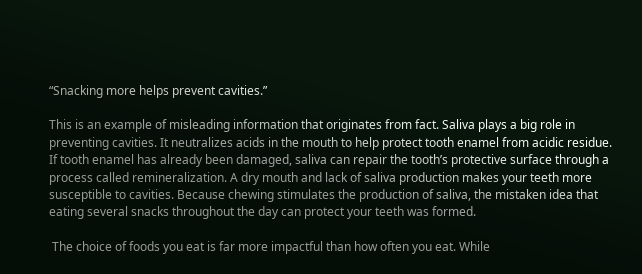“Snacking more helps prevent cavities.”

This is an example of misleading information that originates from fact. Saliva plays a big role in preventing cavities. It neutralizes acids in the mouth to help protect tooth enamel from acidic residue. If tooth enamel has already been damaged, saliva can repair the tooth’s protective surface through a process called remineralization. A dry mouth and lack of saliva production makes your teeth more susceptible to cavities. Because chewing stimulates the production of saliva, the mistaken idea that eating several snacks throughout the day can protect your teeth was formed.

 The choice of foods you eat is far more impactful than how often you eat. While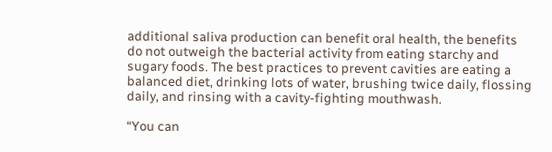additional saliva production can benefit oral health, the benefits do not outweigh the bacterial activity from eating starchy and sugary foods. The best practices to prevent cavities are eating a balanced diet, drinking lots of water, brushing twice daily, flossing daily, and rinsing with a cavity-fighting mouthwash.

“You can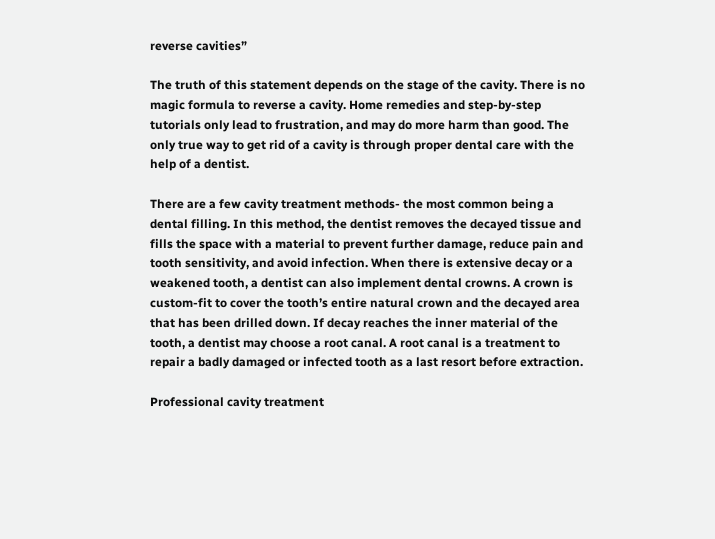reverse cavities”

The truth of this statement depends on the stage of the cavity. There is no magic formula to reverse a cavity. Home remedies and step-by-step tutorials only lead to frustration, and may do more harm than good. The only true way to get rid of a cavity is through proper dental care with the help of a dentist.

There are a few cavity treatment methods- the most common being a dental filling. In this method, the dentist removes the decayed tissue and fills the space with a material to prevent further damage, reduce pain and tooth sensitivity, and avoid infection. When there is extensive decay or a weakened tooth, a dentist can also implement dental crowns. A crown is custom-fit to cover the tooth’s entire natural crown and the decayed area that has been drilled down. If decay reaches the inner material of the tooth, a dentist may choose a root canal. A root canal is a treatment to repair a badly damaged or infected tooth as a last resort before extraction.

Professional cavity treatment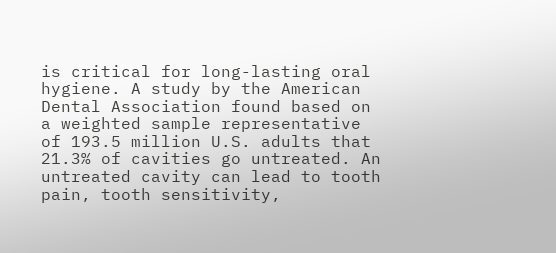is critical for long-lasting oral hygiene. A study by the American Dental Association found based on a weighted sample representative of 193.5 million U.S. adults that 21.3% of cavities go untreated. An untreated cavity can lead to tooth pain, tooth sensitivity,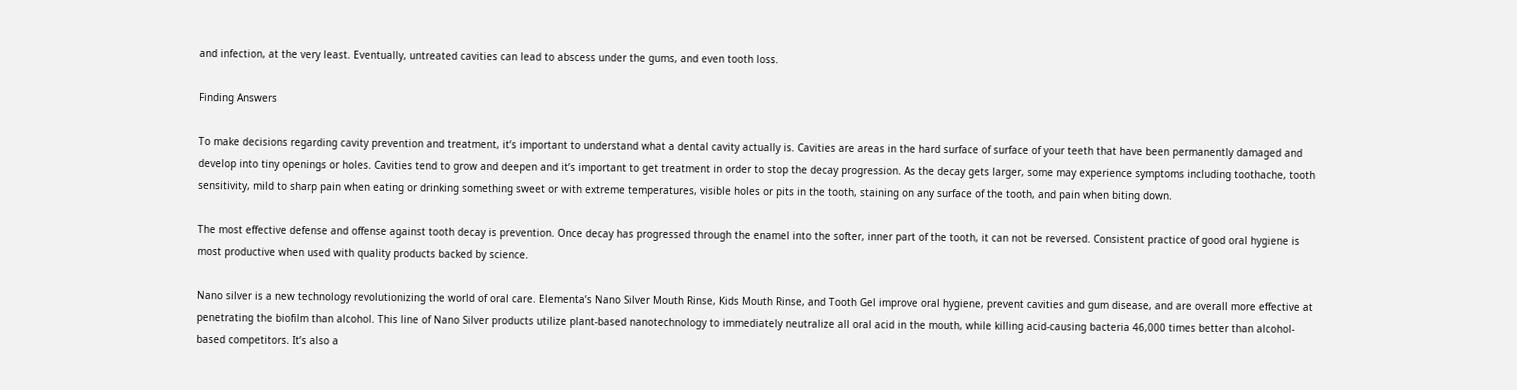and infection, at the very least. Eventually, untreated cavities can lead to abscess under the gums, and even tooth loss.

Finding Answers

To make decisions regarding cavity prevention and treatment, it’s important to understand what a dental cavity actually is. Cavities are areas in the hard surface of surface of your teeth that have been permanently damaged and develop into tiny openings or holes. Cavities tend to grow and deepen and it’s important to get treatment in order to stop the decay progression. As the decay gets larger, some may experience symptoms including toothache, tooth sensitivity, mild to sharp pain when eating or drinking something sweet or with extreme temperatures, visible holes or pits in the tooth, staining on any surface of the tooth, and pain when biting down.

The most effective defense and offense against tooth decay is prevention. Once decay has progressed through the enamel into the softer, inner part of the tooth, it can not be reversed. Consistent practice of good oral hygiene is most productive when used with quality products backed by science.

Nano silver is a new technology revolutionizing the world of oral care. Elementa’s Nano Silver Mouth Rinse, Kids Mouth Rinse, and Tooth Gel improve oral hygiene, prevent cavities and gum disease, and are overall more effective at penetrating the biofilm than alcohol. This line of Nano Silver products utilize plant-based nanotechnology to immediately neutralize all oral acid in the mouth, while killing acid-causing bacteria 46,000 times better than alcohol-based competitors. It’s also a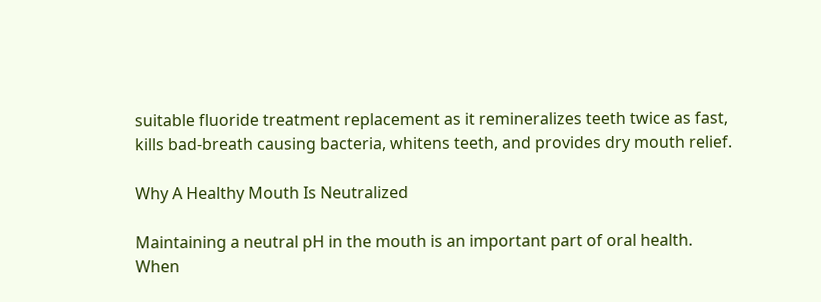suitable fluoride treatment replacement as it remineralizes teeth twice as fast, kills bad-breath causing bacteria, whitens teeth, and provides dry mouth relief.

Why A Healthy Mouth Is Neutralized

Maintaining a neutral pH in the mouth is an important part of oral health. When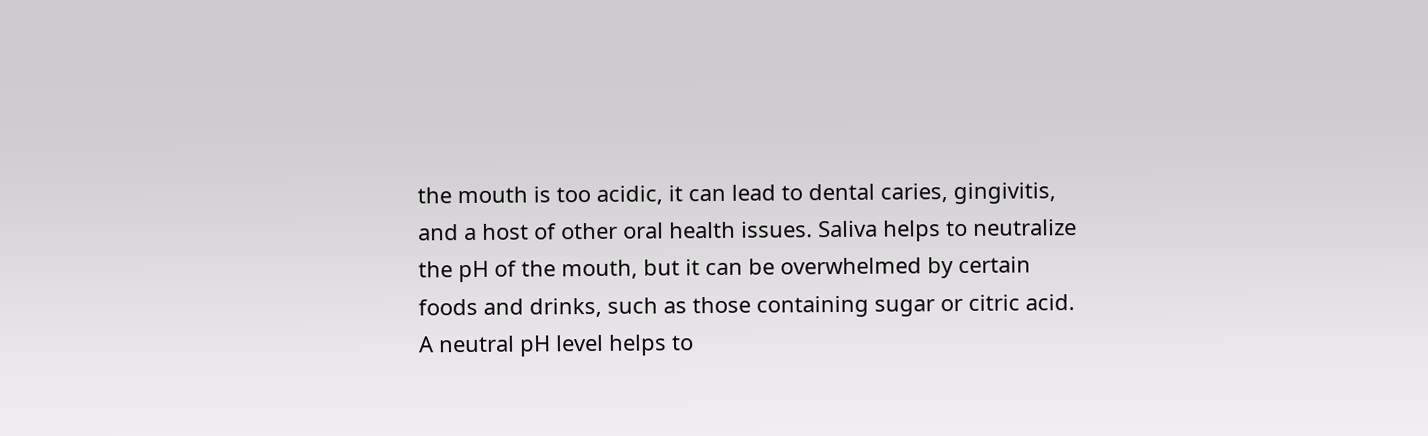the mouth is too acidic, it can lead to dental caries, gingivitis, and a host of other oral health issues. Saliva helps to neutralize the pH of the mouth, but it can be overwhelmed by certain foods and drinks, such as those containing sugar or citric acid. A neutral pH level helps to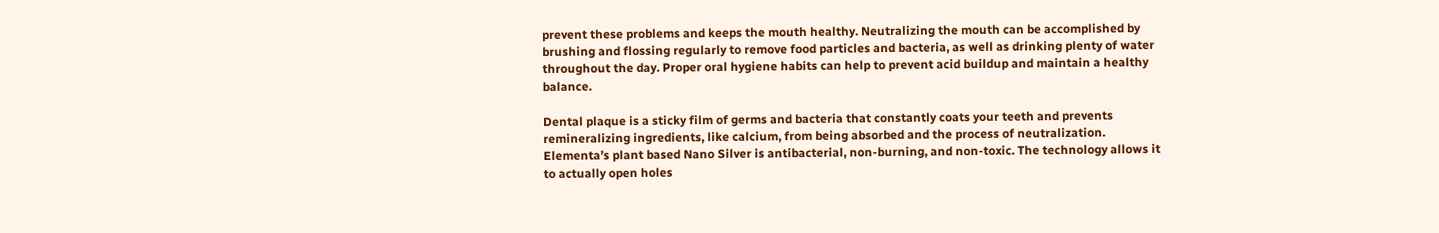prevent these problems and keeps the mouth healthy. Neutralizing the mouth can be accomplished by brushing and flossing regularly to remove food particles and bacteria, as well as drinking plenty of water throughout the day. Proper oral hygiene habits can help to prevent acid buildup and maintain a healthy balance.

Dental plaque is a sticky film of germs and bacteria that constantly coats your teeth and prevents remineralizing ingredients, like calcium, from being absorbed and the process of neutralization. Elementa’s plant based Nano Silver is antibacterial, non-burning, and non-toxic. The technology allows it to actually open holes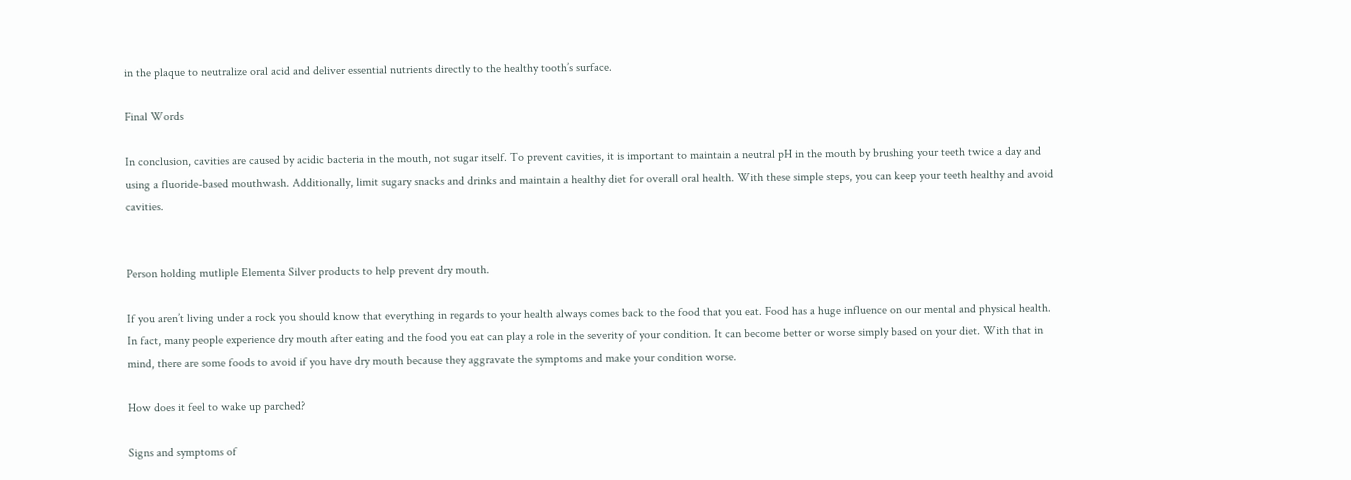in the plaque to neutralize oral acid and deliver essential nutrients directly to the healthy tooth’s surface.

Final Words

In conclusion, cavities are caused by acidic bacteria in the mouth, not sugar itself. To prevent cavities, it is important to maintain a neutral pH in the mouth by brushing your teeth twice a day and using a fluoride-based mouthwash. Additionally, limit sugary snacks and drinks and maintain a healthy diet for overall oral health. With these simple steps, you can keep your teeth healthy and avoid cavities.


Person holding mutliple Elementa Silver products to help prevent dry mouth.

If you aren’t living under a rock you should know that everything in regards to your health always comes back to the food that you eat. Food has a huge influence on our mental and physical health. In fact, many people experience dry mouth after eating and the food you eat can play a role in the severity of your condition. It can become better or worse simply based on your diet. With that in mind, there are some foods to avoid if you have dry mouth because they aggravate the symptoms and make your condition worse.

How does it feel to wake up parched?

Signs and symptoms of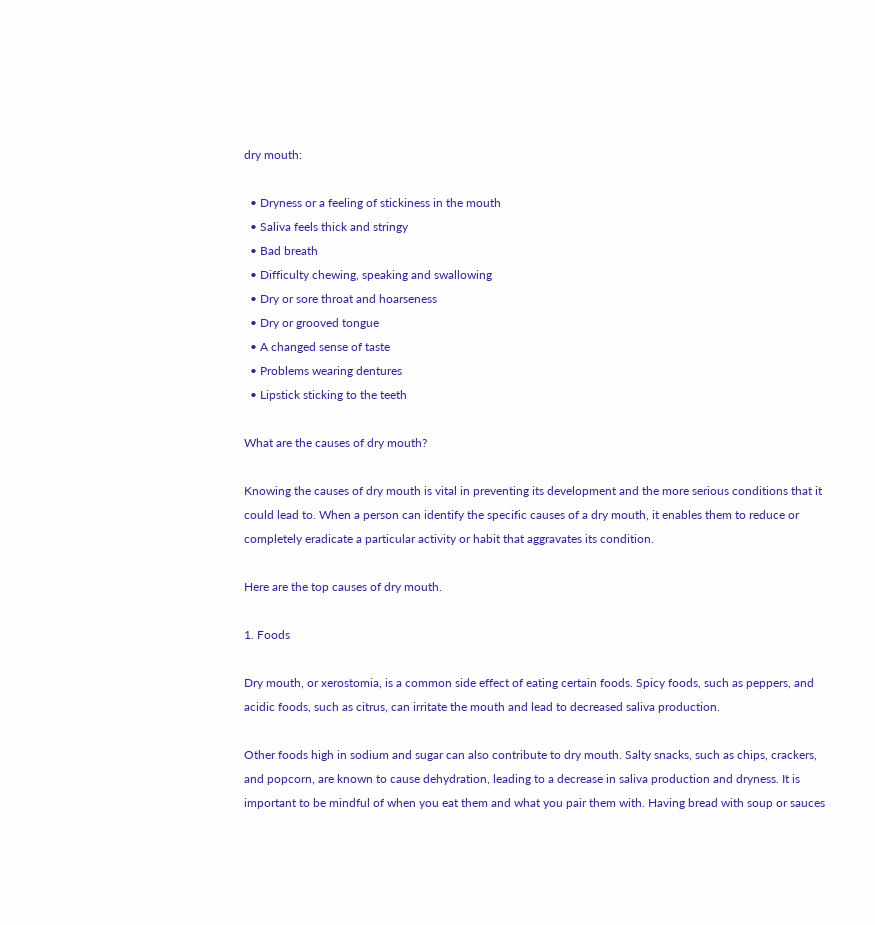dry mouth:

  • Dryness or a feeling of stickiness in the mouth
  • Saliva feels thick and stringy
  • Bad breath
  • Difficulty chewing, speaking and swallowing
  • Dry or sore throat and hoarseness
  • Dry or grooved tongue
  • A changed sense of taste
  • Problems wearing dentures
  • Lipstick sticking to the teeth

What are the causes of dry mouth?

Knowing the causes of dry mouth is vital in preventing its development and the more serious conditions that it could lead to. When a person can identify the specific causes of a dry mouth, it enables them to reduce or completely eradicate a particular activity or habit that aggravates its condition.

Here are the top causes of dry mouth.

1. Foods

Dry mouth, or xerostomia, is a common side effect of eating certain foods. Spicy foods, such as peppers, and acidic foods, such as citrus, can irritate the mouth and lead to decreased saliva production.

Other foods high in sodium and sugar can also contribute to dry mouth. Salty snacks, such as chips, crackers, and popcorn, are known to cause dehydration, leading to a decrease in saliva production and dryness. It is important to be mindful of when you eat them and what you pair them with. Having bread with soup or sauces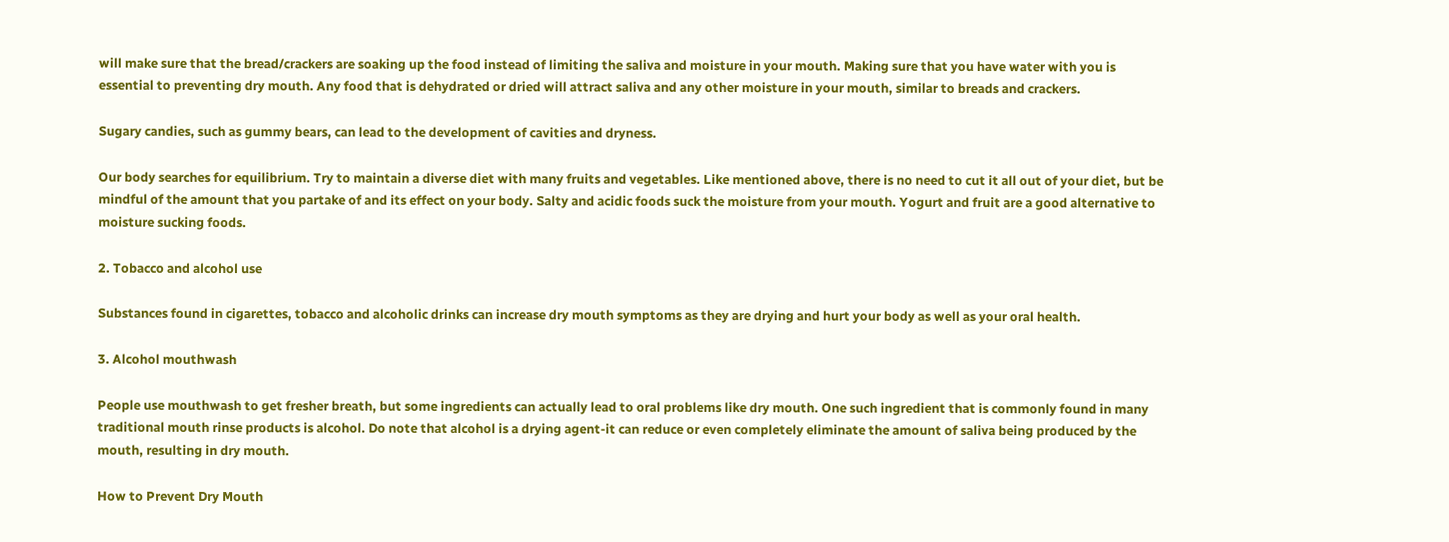will make sure that the bread/crackers are soaking up the food instead of limiting the saliva and moisture in your mouth. Making sure that you have water with you is essential to preventing dry mouth. Any food that is dehydrated or dried will attract saliva and any other moisture in your mouth, similar to breads and crackers.

Sugary candies, such as gummy bears, can lead to the development of cavities and dryness.

Our body searches for equilibrium. Try to maintain a diverse diet with many fruits and vegetables. Like mentioned above, there is no need to cut it all out of your diet, but be mindful of the amount that you partake of and its effect on your body. Salty and acidic foods suck the moisture from your mouth. Yogurt and fruit are a good alternative to moisture sucking foods.

2. Tobacco and alcohol use

Substances found in cigarettes, tobacco and alcoholic drinks can increase dry mouth symptoms as they are drying and hurt your body as well as your oral health.

3. Alcohol mouthwash

People use mouthwash to get fresher breath, but some ingredients can actually lead to oral problems like dry mouth. One such ingredient that is commonly found in many traditional mouth rinse products is alcohol. Do note that alcohol is a drying agent-it can reduce or even completely eliminate the amount of saliva being produced by the mouth, resulting in dry mouth.

How to Prevent Dry Mouth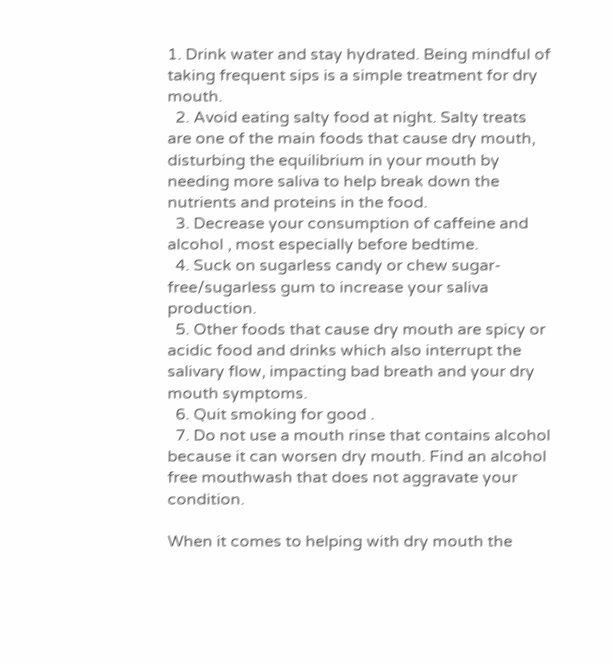1. Drink water and stay hydrated. Being mindful of taking frequent sips is a simple treatment for dry mouth.
  2. Avoid eating salty food at night. Salty treats are one of the main foods that cause dry mouth, disturbing the equilibrium in your mouth by needing more saliva to help break down the nutrients and proteins in the food.
  3. Decrease your consumption of caffeine and alcohol , most especially before bedtime.
  4. Suck on sugarless candy or chew sugar-free/sugarless gum to increase your saliva production.
  5. Other foods that cause dry mouth are spicy or acidic food and drinks which also interrupt the salivary flow, impacting bad breath and your dry mouth symptoms.
  6. Quit smoking for good .
  7. Do not use a mouth rinse that contains alcohol because it can worsen dry mouth. Find an alcohol free mouthwash that does not aggravate your condition.

When it comes to helping with dry mouth the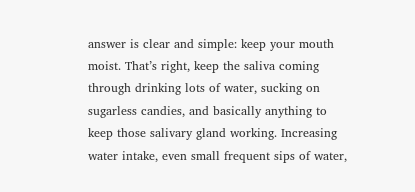answer is clear and simple: keep your mouth moist. That’s right, keep the saliva coming through drinking lots of water, sucking on sugarless candies, and basically anything to keep those salivary gland working. Increasing water intake, even small frequent sips of water,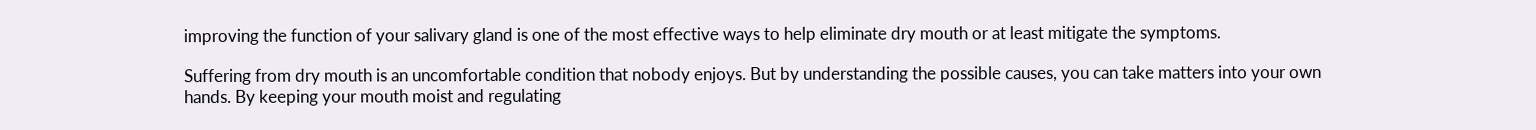improving the function of your salivary gland is one of the most effective ways to help eliminate dry mouth or at least mitigate the symptoms.

Suffering from dry mouth is an uncomfortable condition that nobody enjoys. But by understanding the possible causes, you can take matters into your own hands. By keeping your mouth moist and regulating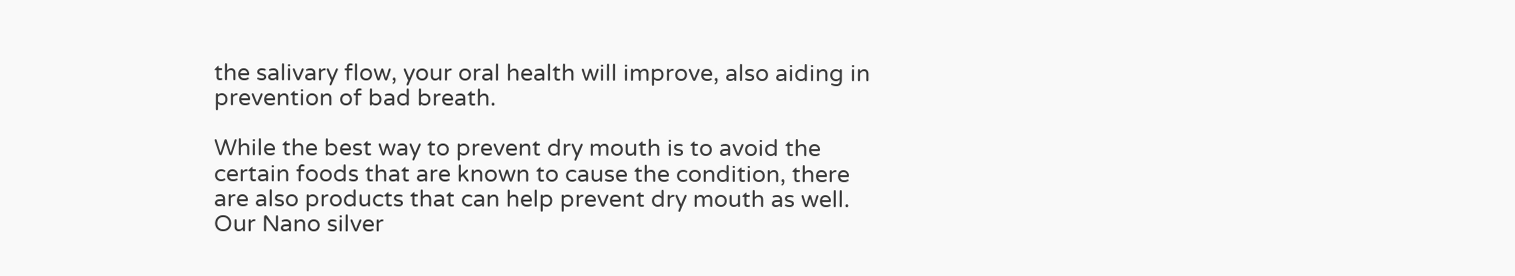the salivary flow, your oral health will improve, also aiding in prevention of bad breath.

While the best way to prevent dry mouth is to avoid the certain foods that are known to cause the condition, there are also products that can help prevent dry mouth as well. Our Nano silver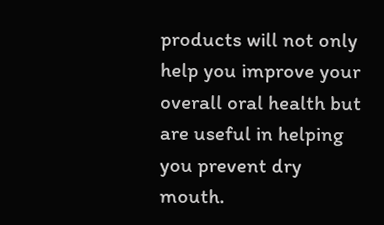products will not only help you improve your overall oral health but are useful in helping you prevent dry mouth.